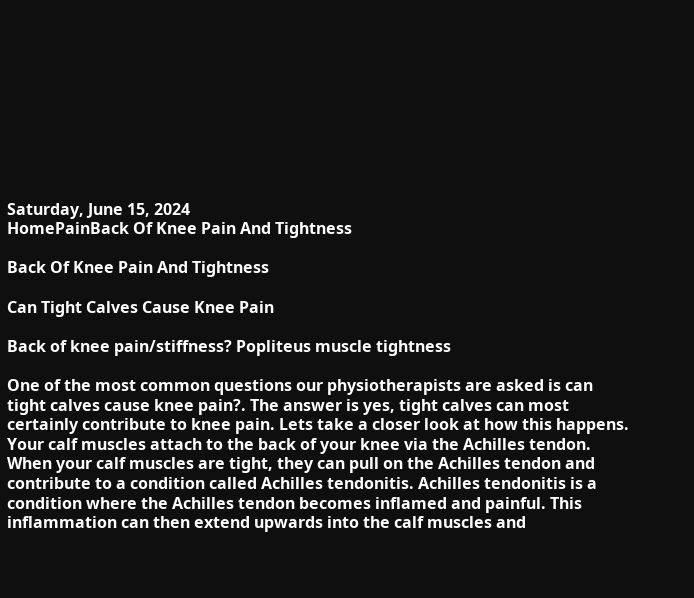Saturday, June 15, 2024
HomePainBack Of Knee Pain And Tightness

Back Of Knee Pain And Tightness

Can Tight Calves Cause Knee Pain

Back of knee pain/stiffness? Popliteus muscle tightness

One of the most common questions our physiotherapists are asked is can tight calves cause knee pain?. The answer is yes, tight calves can most certainly contribute to knee pain. Lets take a closer look at how this happens. Your calf muscles attach to the back of your knee via the Achilles tendon. When your calf muscles are tight, they can pull on the Achilles tendon and contribute to a condition called Achilles tendonitis. Achilles tendonitis is a condition where the Achilles tendon becomes inflamed and painful. This inflammation can then extend upwards into the calf muscles and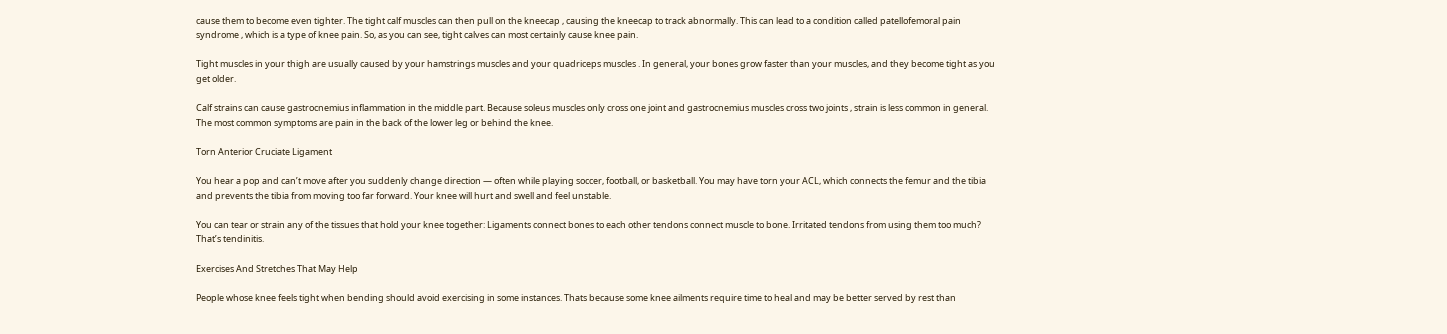cause them to become even tighter. The tight calf muscles can then pull on the kneecap , causing the kneecap to track abnormally. This can lead to a condition called patellofemoral pain syndrome , which is a type of knee pain. So, as you can see, tight calves can most certainly cause knee pain.

Tight muscles in your thigh are usually caused by your hamstrings muscles and your quadriceps muscles . In general, your bones grow faster than your muscles, and they become tight as you get older.

Calf strains can cause gastrocnemius inflammation in the middle part. Because soleus muscles only cross one joint and gastrocnemius muscles cross two joints , strain is less common in general. The most common symptoms are pain in the back of the lower leg or behind the knee.

Torn Anterior Cruciate Ligament

You hear a pop and can’t move after you suddenly change direction — often while playing soccer, football, or basketball. You may have torn your ACL, which connects the femur and the tibia and prevents the tibia from moving too far forward. Your knee will hurt and swell and feel unstable.

You can tear or strain any of the tissues that hold your knee together: Ligaments connect bones to each other tendons connect muscle to bone. Irritated tendons from using them too much? That’s tendinitis.

Exercises And Stretches That May Help

People whose knee feels tight when bending should avoid exercising in some instances. Thats because some knee ailments require time to heal and may be better served by rest than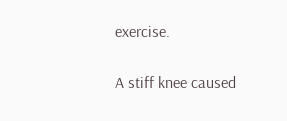exercise.

A stiff knee caused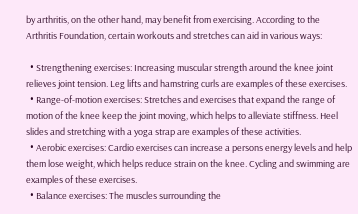by arthritis, on the other hand, may benefit from exercising. According to the Arthritis Foundation, certain workouts and stretches can aid in various ways:

  • Strengthening exercises: Increasing muscular strength around the knee joint relieves joint tension. Leg lifts and hamstring curls are examples of these exercises.
  • Range-of-motion exercises: Stretches and exercises that expand the range of motion of the knee keep the joint moving, which helps to alleviate stiffness. Heel slides and stretching with a yoga strap are examples of these activities.
  • Aerobic exercises: Cardio exercises can increase a persons energy levels and help them lose weight, which helps reduce strain on the knee. Cycling and swimming are examples of these exercises.
  • Balance exercises: The muscles surrounding the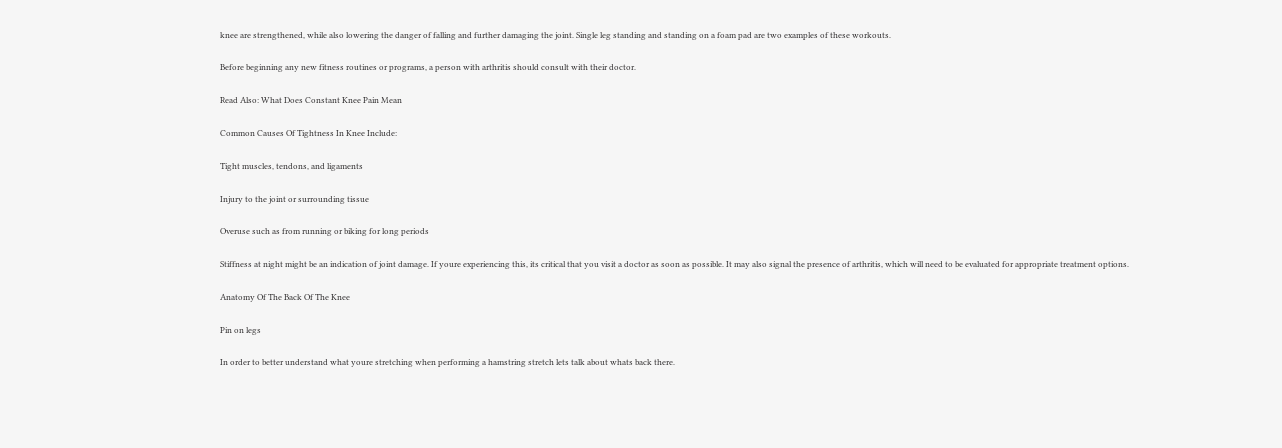knee are strengthened, while also lowering the danger of falling and further damaging the joint. Single leg standing and standing on a foam pad are two examples of these workouts.

Before beginning any new fitness routines or programs, a person with arthritis should consult with their doctor.

Read Also: What Does Constant Knee Pain Mean

Common Causes Of Tightness In Knee Include:

Tight muscles, tendons, and ligaments

Injury to the joint or surrounding tissue

Overuse such as from running or biking for long periods

Stiffness at night might be an indication of joint damage. If youre experiencing this, its critical that you visit a doctor as soon as possible. It may also signal the presence of arthritis, which will need to be evaluated for appropriate treatment options.

Anatomy Of The Back Of The Knee

Pin on legs

In order to better understand what youre stretching when performing a hamstring stretch lets talk about whats back there.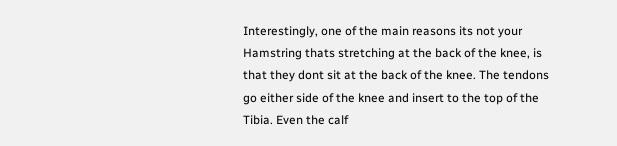Interestingly, one of the main reasons its not your Hamstring thats stretching at the back of the knee, is that they dont sit at the back of the knee. The tendons go either side of the knee and insert to the top of the Tibia. Even the calf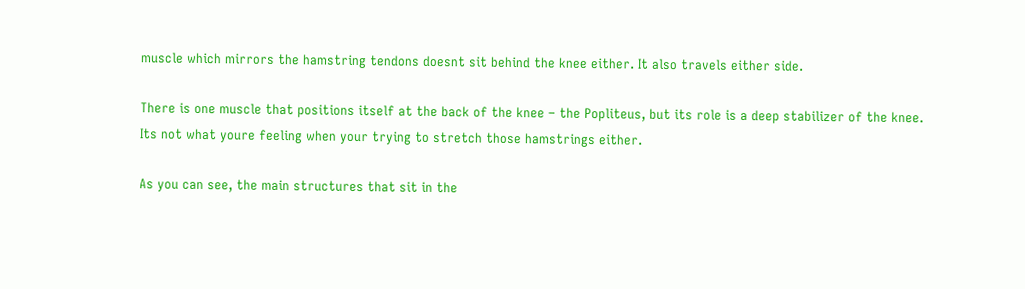muscle which mirrors the hamstring tendons doesnt sit behind the knee either. It also travels either side.

There is one muscle that positions itself at the back of the knee – the Popliteus, but its role is a deep stabilizer of the knee. Its not what youre feeling when your trying to stretch those hamstrings either.

As you can see, the main structures that sit in the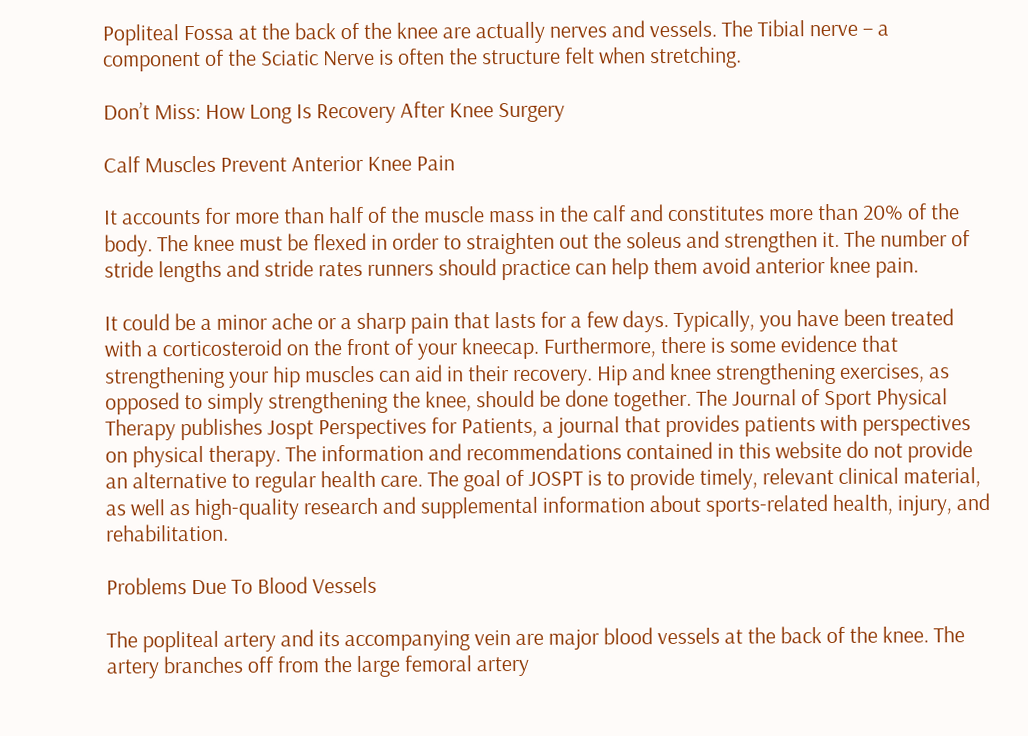Popliteal Fossa at the back of the knee are actually nerves and vessels. The Tibial nerve – a component of the Sciatic Nerve is often the structure felt when stretching.

Don’t Miss: How Long Is Recovery After Knee Surgery

Calf Muscles Prevent Anterior Knee Pain

It accounts for more than half of the muscle mass in the calf and constitutes more than 20% of the body. The knee must be flexed in order to straighten out the soleus and strengthen it. The number of stride lengths and stride rates runners should practice can help them avoid anterior knee pain.

It could be a minor ache or a sharp pain that lasts for a few days. Typically, you have been treated with a corticosteroid on the front of your kneecap. Furthermore, there is some evidence that strengthening your hip muscles can aid in their recovery. Hip and knee strengthening exercises, as opposed to simply strengthening the knee, should be done together. The Journal of Sport Physical Therapy publishes Jospt Perspectives for Patients, a journal that provides patients with perspectives on physical therapy. The information and recommendations contained in this website do not provide an alternative to regular health care. The goal of JOSPT is to provide timely, relevant clinical material, as well as high-quality research and supplemental information about sports-related health, injury, and rehabilitation.

Problems Due To Blood Vessels

The popliteal artery and its accompanying vein are major blood vessels at the back of the knee. The artery branches off from the large femoral artery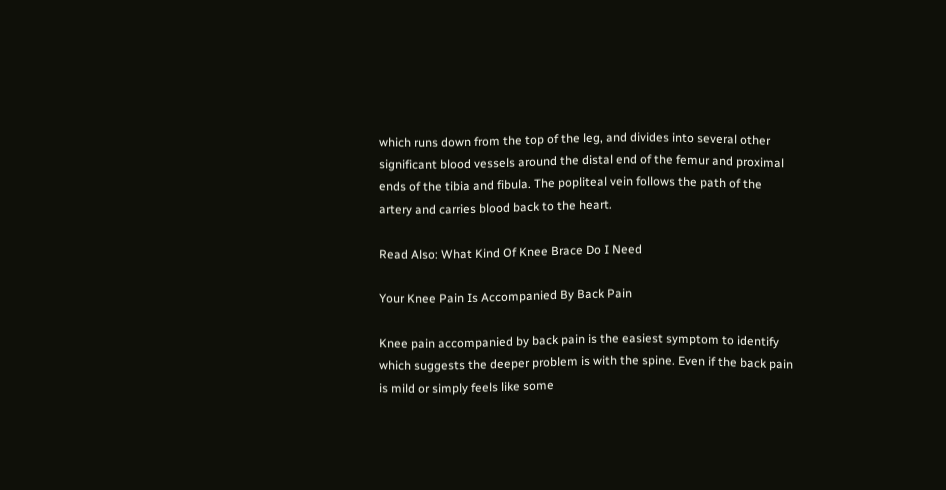which runs down from the top of the leg, and divides into several other significant blood vessels around the distal end of the femur and proximal ends of the tibia and fibula. The popliteal vein follows the path of the artery and carries blood back to the heart.

Read Also: What Kind Of Knee Brace Do I Need

Your Knee Pain Is Accompanied By Back Pain

Knee pain accompanied by back pain is the easiest symptom to identify which suggests the deeper problem is with the spine. Even if the back pain is mild or simply feels like some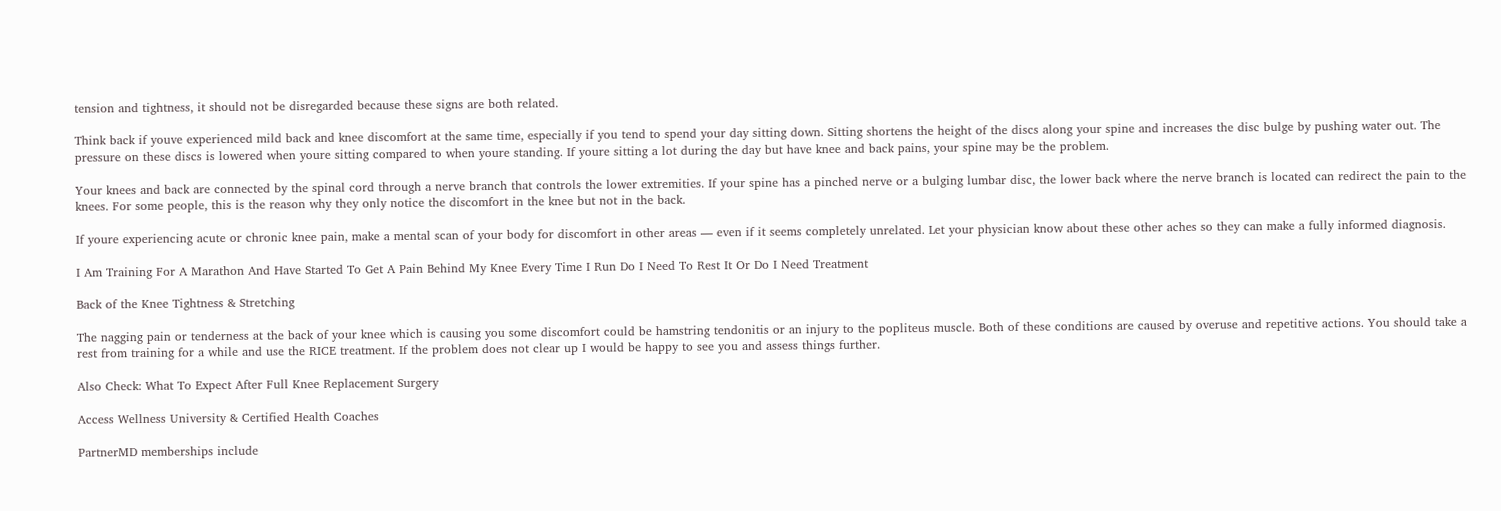tension and tightness, it should not be disregarded because these signs are both related.

Think back if youve experienced mild back and knee discomfort at the same time, especially if you tend to spend your day sitting down. Sitting shortens the height of the discs along your spine and increases the disc bulge by pushing water out. The pressure on these discs is lowered when youre sitting compared to when youre standing. If youre sitting a lot during the day but have knee and back pains, your spine may be the problem.

Your knees and back are connected by the spinal cord through a nerve branch that controls the lower extremities. If your spine has a pinched nerve or a bulging lumbar disc, the lower back where the nerve branch is located can redirect the pain to the knees. For some people, this is the reason why they only notice the discomfort in the knee but not in the back.

If youre experiencing acute or chronic knee pain, make a mental scan of your body for discomfort in other areas — even if it seems completely unrelated. Let your physician know about these other aches so they can make a fully informed diagnosis.

I Am Training For A Marathon And Have Started To Get A Pain Behind My Knee Every Time I Run Do I Need To Rest It Or Do I Need Treatment

Back of the Knee Tightness & Stretching

The nagging pain or tenderness at the back of your knee which is causing you some discomfort could be hamstring tendonitis or an injury to the popliteus muscle. Both of these conditions are caused by overuse and repetitive actions. You should take a rest from training for a while and use the RICE treatment. If the problem does not clear up I would be happy to see you and assess things further.

Also Check: What To Expect After Full Knee Replacement Surgery

Access Wellness University & Certified Health Coaches

PartnerMD memberships include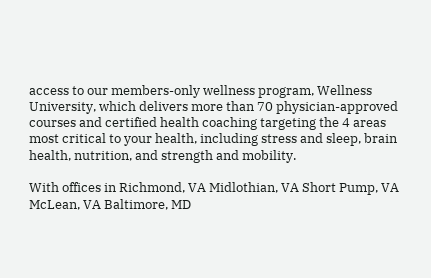access to our members-only wellness program, Wellness University, which delivers more than 70 physician-approved courses and certified health coaching targeting the 4 areas most critical to your health, including stress and sleep, brain health, nutrition, and strength and mobility.

With offices in Richmond, VA Midlothian, VA Short Pump, VA McLean, VA Baltimore, MD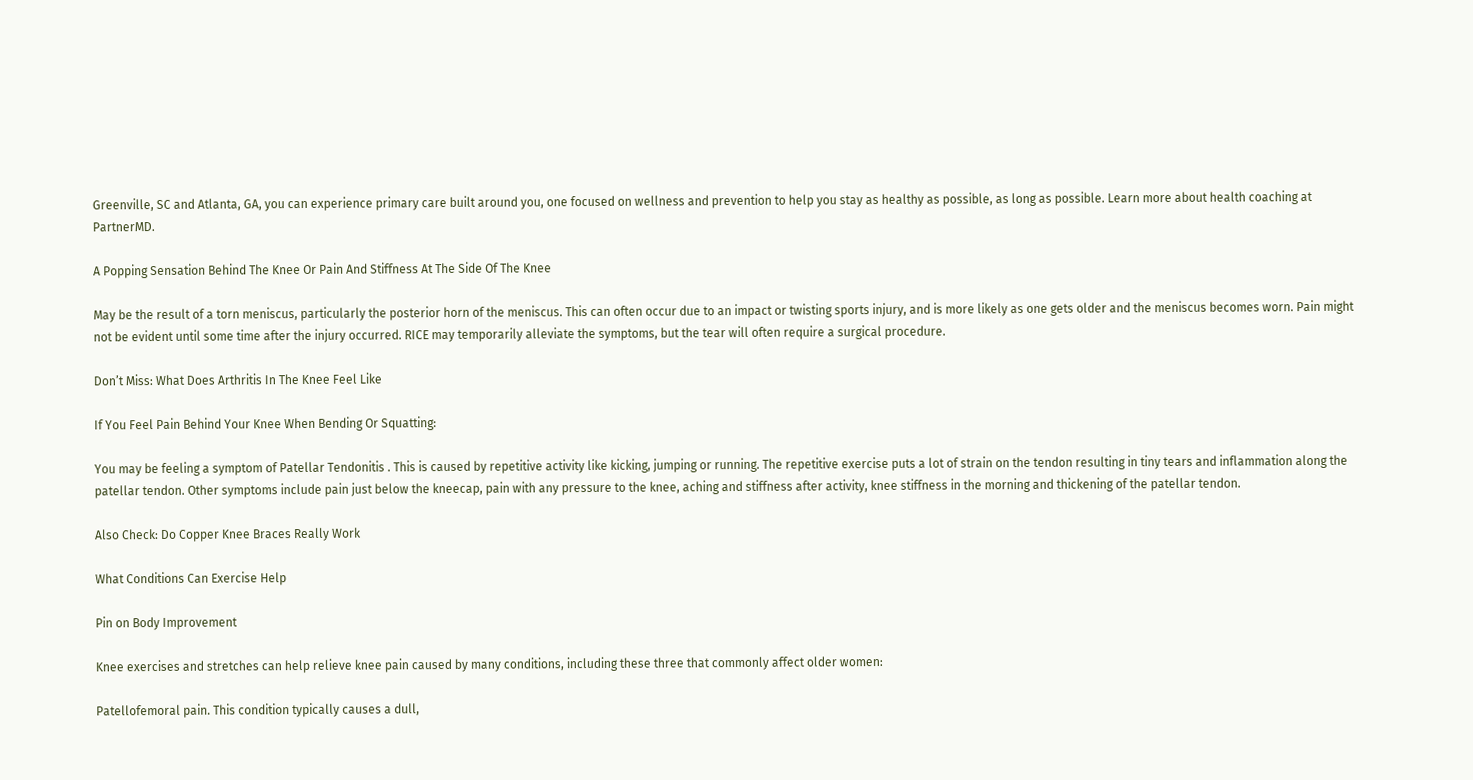Greenville, SC and Atlanta, GA, you can experience primary care built around you, one focused on wellness and prevention to help you stay as healthy as possible, as long as possible. Learn more about health coaching at PartnerMD.

A Popping Sensation Behind The Knee Or Pain And Stiffness At The Side Of The Knee

May be the result of a torn meniscus, particularly the posterior horn of the meniscus. This can often occur due to an impact or twisting sports injury, and is more likely as one gets older and the meniscus becomes worn. Pain might not be evident until some time after the injury occurred. RICE may temporarily alleviate the symptoms, but the tear will often require a surgical procedure.

Don’t Miss: What Does Arthritis In The Knee Feel Like

If You Feel Pain Behind Your Knee When Bending Or Squatting:

You may be feeling a symptom of Patellar Tendonitis . This is caused by repetitive activity like kicking, jumping or running. The repetitive exercise puts a lot of strain on the tendon resulting in tiny tears and inflammation along the patellar tendon. Other symptoms include pain just below the kneecap, pain with any pressure to the knee, aching and stiffness after activity, knee stiffness in the morning and thickening of the patellar tendon.

Also Check: Do Copper Knee Braces Really Work

What Conditions Can Exercise Help

Pin on Body Improvement

Knee exercises and stretches can help relieve knee pain caused by many conditions, including these three that commonly affect older women:

Patellofemoral pain. This condition typically causes a dull,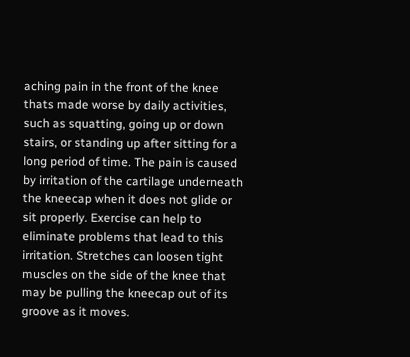aching pain in the front of the knee thats made worse by daily activities, such as squatting, going up or down stairs, or standing up after sitting for a long period of time. The pain is caused by irritation of the cartilage underneath the kneecap when it does not glide or sit properly. Exercise can help to eliminate problems that lead to this irritation. Stretches can loosen tight muscles on the side of the knee that may be pulling the kneecap out of its groove as it moves.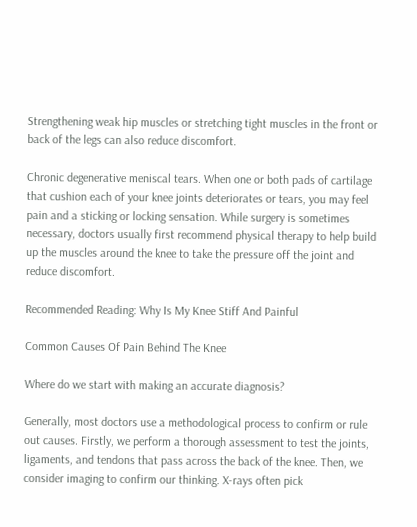Strengthening weak hip muscles or stretching tight muscles in the front or back of the legs can also reduce discomfort.

Chronic degenerative meniscal tears. When one or both pads of cartilage that cushion each of your knee joints deteriorates or tears, you may feel pain and a sticking or locking sensation. While surgery is sometimes necessary, doctors usually first recommend physical therapy to help build up the muscles around the knee to take the pressure off the joint and reduce discomfort.

Recommended Reading: Why Is My Knee Stiff And Painful

Common Causes Of Pain Behind The Knee

Where do we start with making an accurate diagnosis?

Generally, most doctors use a methodological process to confirm or rule out causes. Firstly, we perform a thorough assessment to test the joints, ligaments, and tendons that pass across the back of the knee. Then, we consider imaging to confirm our thinking. X-rays often pick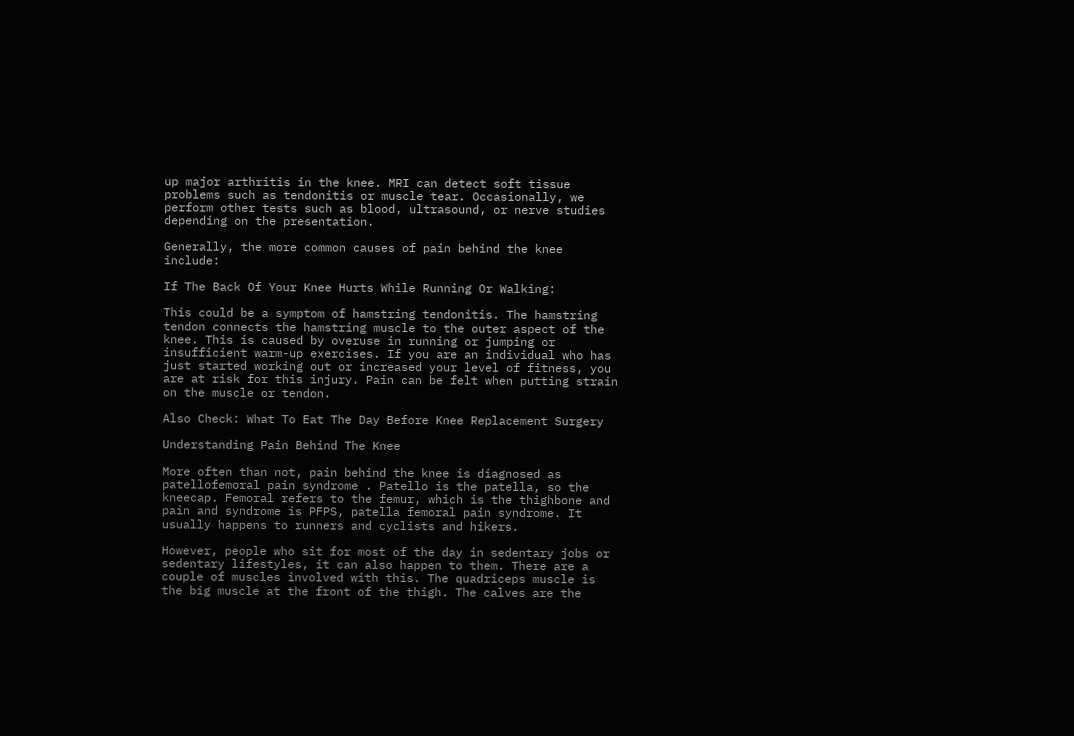up major arthritis in the knee. MRI can detect soft tissue problems such as tendonitis or muscle tear. Occasionally, we perform other tests such as blood, ultrasound, or nerve studies depending on the presentation.

Generally, the more common causes of pain behind the knee include:

If The Back Of Your Knee Hurts While Running Or Walking:

This could be a symptom of hamstring tendonitis. The hamstring tendon connects the hamstring muscle to the outer aspect of the knee. This is caused by overuse in running or jumping or insufficient warm-up exercises. If you are an individual who has just started working out or increased your level of fitness, you are at risk for this injury. Pain can be felt when putting strain on the muscle or tendon.

Also Check: What To Eat The Day Before Knee Replacement Surgery

Understanding Pain Behind The Knee

More often than not, pain behind the knee is diagnosed as patellofemoral pain syndrome . Patello is the patella, so the kneecap. Femoral refers to the femur, which is the thighbone and pain and syndrome is PFPS, patella femoral pain syndrome. It usually happens to runners and cyclists and hikers.

However, people who sit for most of the day in sedentary jobs or sedentary lifestyles, it can also happen to them. There are a couple of muscles involved with this. The quadriceps muscle is the big muscle at the front of the thigh. The calves are the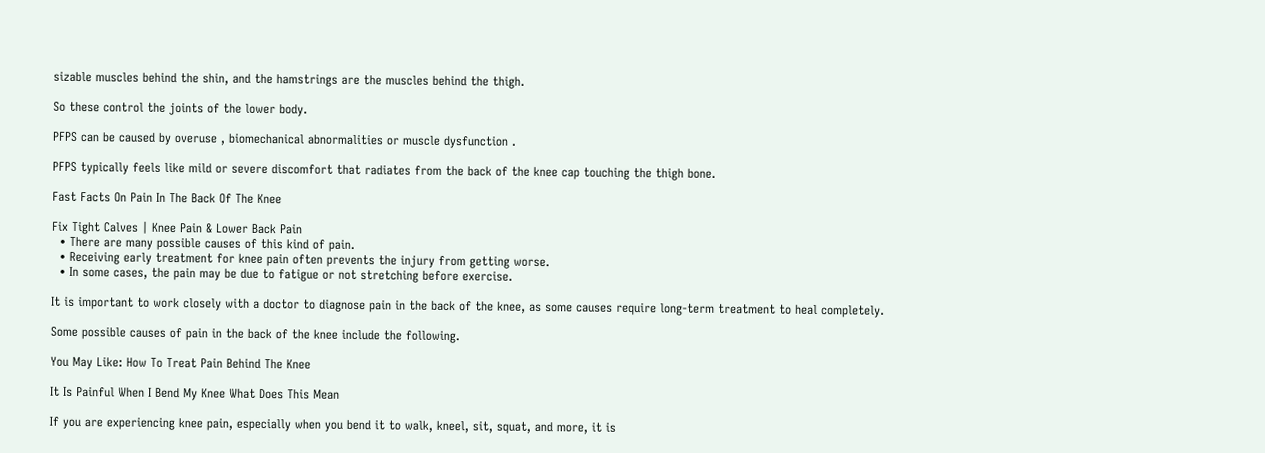sizable muscles behind the shin, and the hamstrings are the muscles behind the thigh.

So these control the joints of the lower body.

PFPS can be caused by overuse , biomechanical abnormalities or muscle dysfunction .

PFPS typically feels like mild or severe discomfort that radiates from the back of the knee cap touching the thigh bone.

Fast Facts On Pain In The Back Of The Knee

Fix Tight Calves | Knee Pain & Lower Back Pain
  • There are many possible causes of this kind of pain.
  • Receiving early treatment for knee pain often prevents the injury from getting worse.
  • In some cases, the pain may be due to fatigue or not stretching before exercise.

It is important to work closely with a doctor to diagnose pain in the back of the knee, as some causes require long-term treatment to heal completely.

Some possible causes of pain in the back of the knee include the following.

You May Like: How To Treat Pain Behind The Knee

It Is Painful When I Bend My Knee What Does This Mean

If you are experiencing knee pain, especially when you bend it to walk, kneel, sit, squat, and more, it is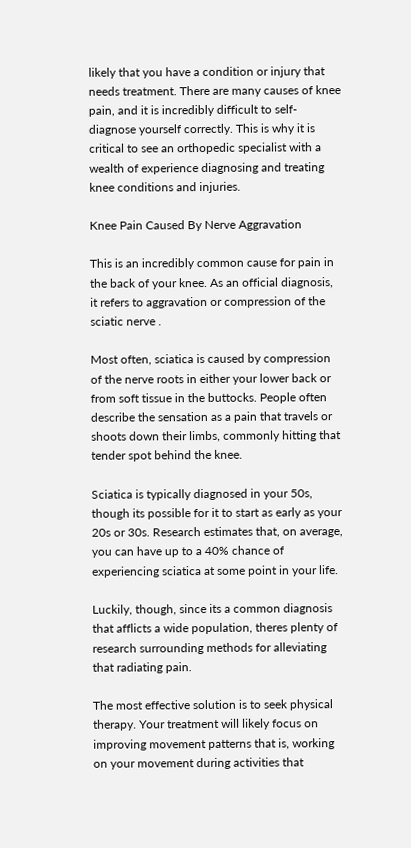likely that you have a condition or injury that needs treatment. There are many causes of knee pain, and it is incredibly difficult to self-diagnose yourself correctly. This is why it is critical to see an orthopedic specialist with a wealth of experience diagnosing and treating knee conditions and injuries.

Knee Pain Caused By Nerve Aggravation

This is an incredibly common cause for pain in the back of your knee. As an official diagnosis, it refers to aggravation or compression of the sciatic nerve .

Most often, sciatica is caused by compression of the nerve roots in either your lower back or from soft tissue in the buttocks. People often describe the sensation as a pain that travels or shoots down their limbs, commonly hitting that tender spot behind the knee.

Sciatica is typically diagnosed in your 50s, though its possible for it to start as early as your 20s or 30s. Research estimates that, on average, you can have up to a 40% chance of experiencing sciatica at some point in your life.

Luckily, though, since its a common diagnosis that afflicts a wide population, theres plenty of research surrounding methods for alleviating that radiating pain.

The most effective solution is to seek physical therapy. Your treatment will likely focus on improving movement patterns that is, working on your movement during activities that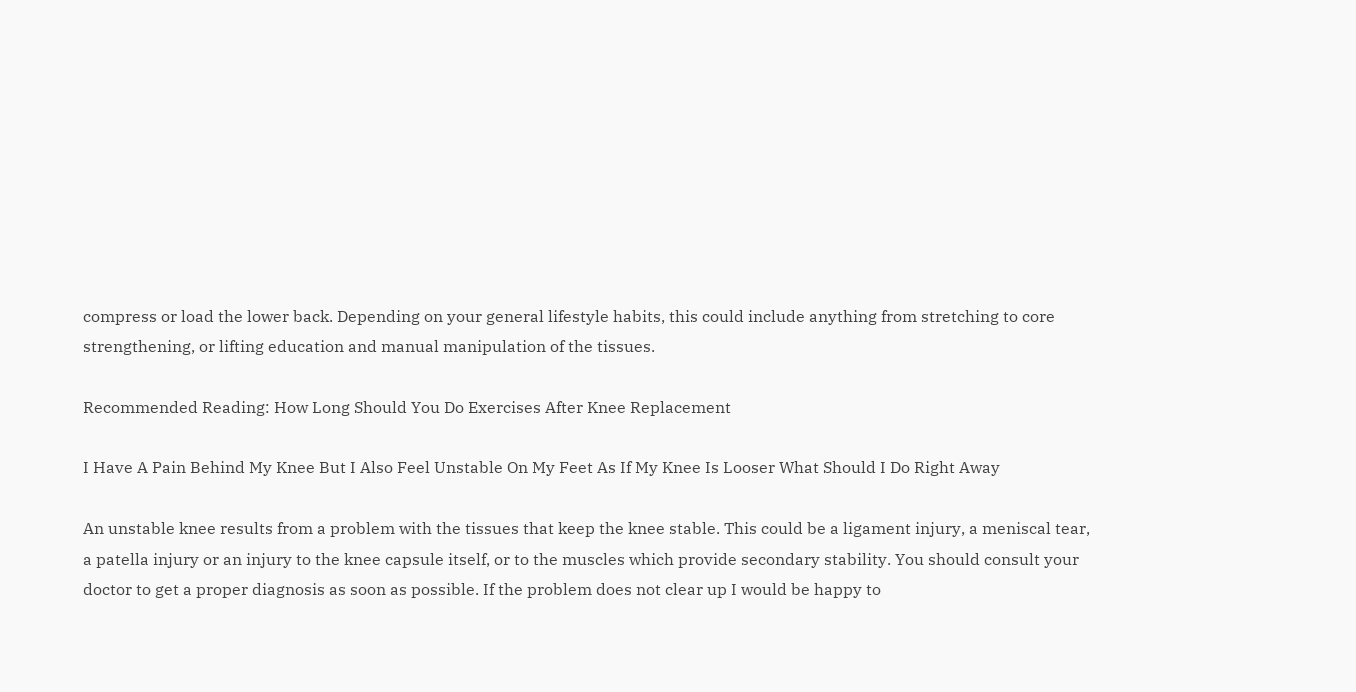compress or load the lower back. Depending on your general lifestyle habits, this could include anything from stretching to core strengthening, or lifting education and manual manipulation of the tissues.

Recommended Reading: How Long Should You Do Exercises After Knee Replacement

I Have A Pain Behind My Knee But I Also Feel Unstable On My Feet As If My Knee Is Looser What Should I Do Right Away

An unstable knee results from a problem with the tissues that keep the knee stable. This could be a ligament injury, a meniscal tear, a patella injury or an injury to the knee capsule itself, or to the muscles which provide secondary stability. You should consult your doctor to get a proper diagnosis as soon as possible. If the problem does not clear up I would be happy to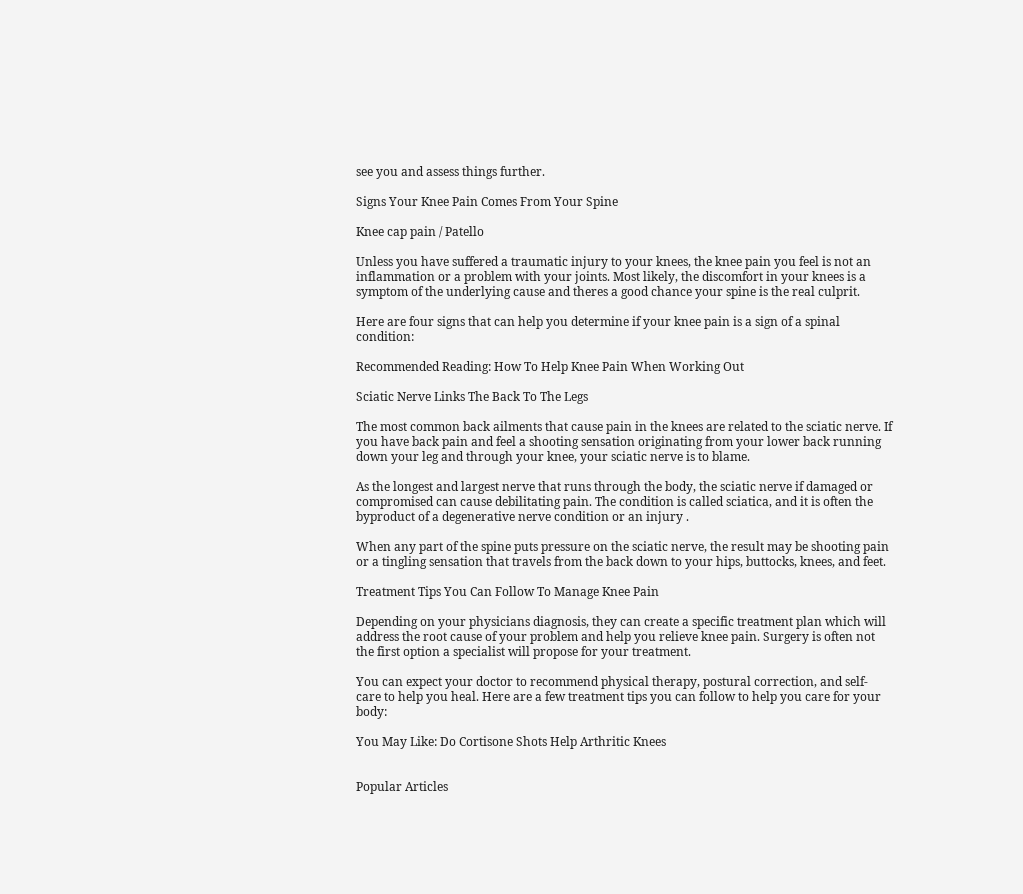see you and assess things further.

Signs Your Knee Pain Comes From Your Spine

Knee cap pain / Patello

Unless you have suffered a traumatic injury to your knees, the knee pain you feel is not an inflammation or a problem with your joints. Most likely, the discomfort in your knees is a symptom of the underlying cause and theres a good chance your spine is the real culprit.

Here are four signs that can help you determine if your knee pain is a sign of a spinal condition:

Recommended Reading: How To Help Knee Pain When Working Out

Sciatic Nerve Links The Back To The Legs

The most common back ailments that cause pain in the knees are related to the sciatic nerve. If you have back pain and feel a shooting sensation originating from your lower back running down your leg and through your knee, your sciatic nerve is to blame.

As the longest and largest nerve that runs through the body, the sciatic nerve if damaged or compromised can cause debilitating pain. The condition is called sciatica, and it is often the byproduct of a degenerative nerve condition or an injury .

When any part of the spine puts pressure on the sciatic nerve, the result may be shooting pain or a tingling sensation that travels from the back down to your hips, buttocks, knees, and feet.

Treatment Tips You Can Follow To Manage Knee Pain

Depending on your physicians diagnosis, they can create a specific treatment plan which will address the root cause of your problem and help you relieve knee pain. Surgery is often not the first option a specialist will propose for your treatment.

You can expect your doctor to recommend physical therapy, postural correction, and self-care to help you heal. Here are a few treatment tips you can follow to help you care for your body:

You May Like: Do Cortisone Shots Help Arthritic Knees


Popular Articles